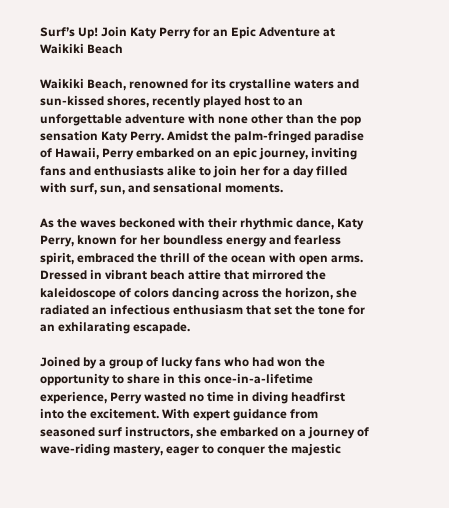Surf’s Up! Join Katy Perry for an Epic Adventure at Waikiki Beach

Waikiki Beach, renowned for its crystalline waters and sun-kissed shores, recently played host to an unforgettable adventure with none other than the pop sensation Katy Perry. Amidst the palm-fringed paradise of Hawaii, Perry embarked on an epic journey, inviting fans and enthusiasts alike to join her for a day filled with surf, sun, and sensational moments.

As the waves beckoned with their rhythmic dance, Katy Perry, known for her boundless energy and fearless spirit, embraced the thrill of the ocean with open arms. Dressed in vibrant beach attire that mirrored the kaleidoscope of colors dancing across the horizon, she radiated an infectious enthusiasm that set the tone for an exhilarating escapade.

Joined by a group of lucky fans who had won the opportunity to share in this once-in-a-lifetime experience, Perry wasted no time in diving headfirst into the excitement. With expert guidance from seasoned surf instructors, she embarked on a journey of wave-riding mastery, eager to conquer the majestic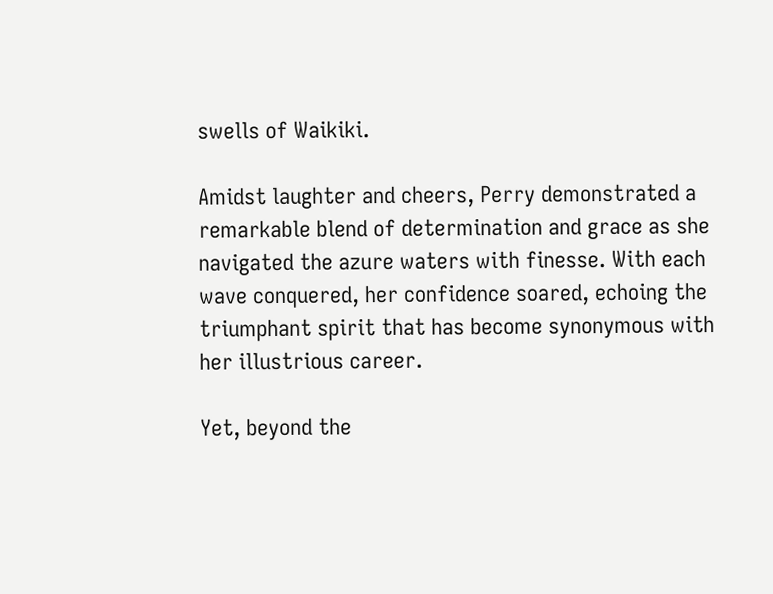swells of Waikiki.

Amidst laughter and cheers, Perry demonstrated a remarkable blend of determination and grace as she navigated the azure waters with finesse. With each wave conquered, her confidence soared, echoing the triumphant spirit that has become synonymous with her illustrious career.

Yet, beyond the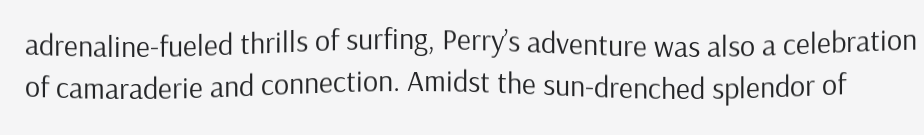adrenaline-fueled thrills of surfing, Perry’s adventure was also a celebration of camaraderie and connection. Amidst the sun-drenched splendor of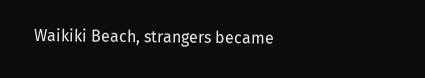Waikiki Beach, strangers became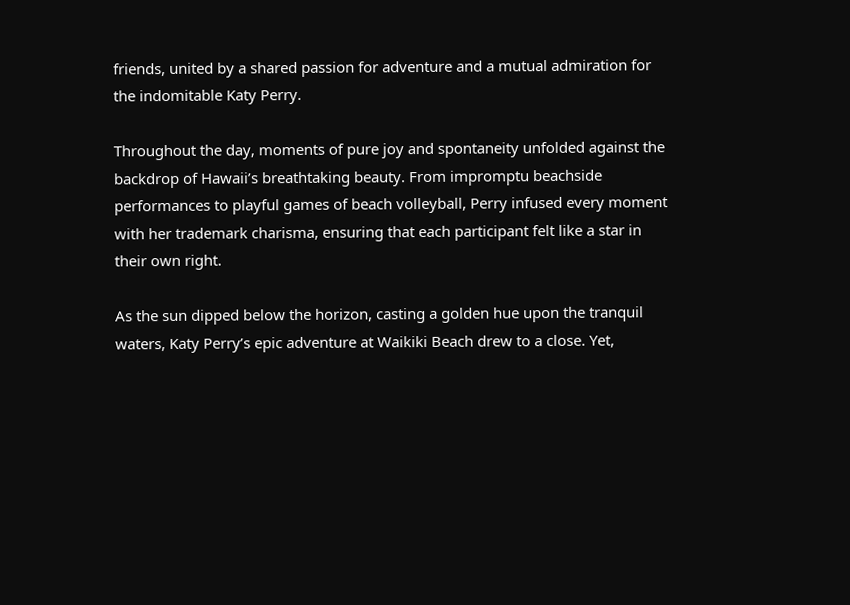friends, united by a shared passion for adventure and a mutual admiration for the indomitable Katy Perry.

Throughout the day, moments of pure joy and spontaneity unfolded against the backdrop of Hawaii’s breathtaking beauty. From impromptu beachside performances to playful games of beach volleyball, Perry infused every moment with her trademark charisma, ensuring that each participant felt like a star in their own right.

As the sun dipped below the horizon, casting a golden hue upon the tranquil waters, Katy Perry’s epic adventure at Waikiki Beach drew to a close. Yet,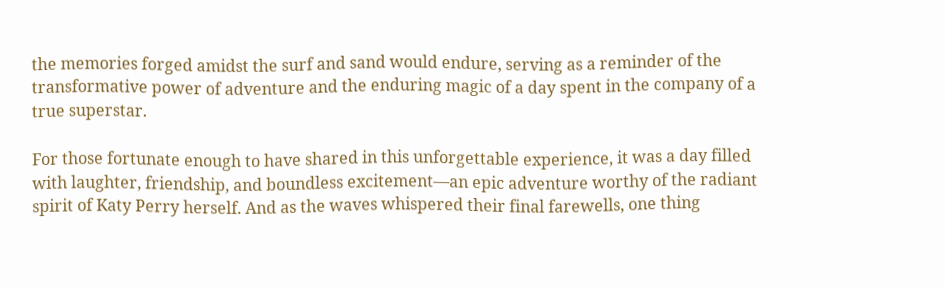the memories forged amidst the surf and sand would endure, serving as a reminder of the transformative power of adventure and the enduring magic of a day spent in the company of a true superstar.

For those fortunate enough to have shared in this unforgettable experience, it was a day filled with laughter, friendship, and boundless excitement—an epic adventure worthy of the radiant spirit of Katy Perry herself. And as the waves whispered their final farewells, one thing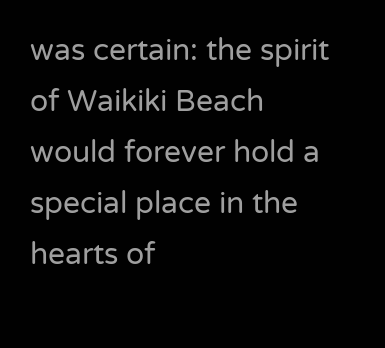was certain: the spirit of Waikiki Beach would forever hold a special place in the hearts of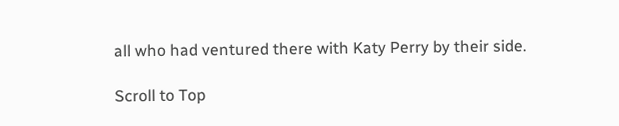all who had ventured there with Katy Perry by their side.

Scroll to Top